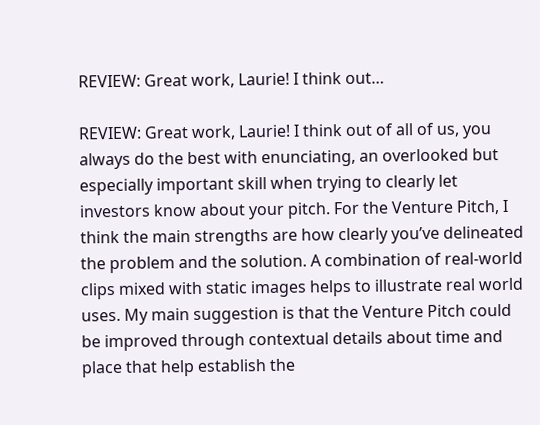REVIEW: Great work, Laurie! I think out…

REVIEW: Great work, Laurie! I think out of all of us, you always do the best with enunciating, an overlooked but especially important skill when trying to clearly let investors know about your pitch. For the Venture Pitch, I think the main strengths are how clearly you’ve delineated the problem and the solution. A combination of real-world clips mixed with static images helps to illustrate real world uses. My main suggestion is that the Venture Pitch could be improved through contextual details about time and place that help establish the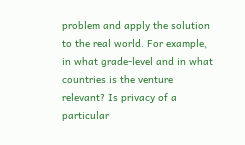problem and apply the solution to the real world. For example, in what grade-level and in what countries is the venture relevant? Is privacy of a particular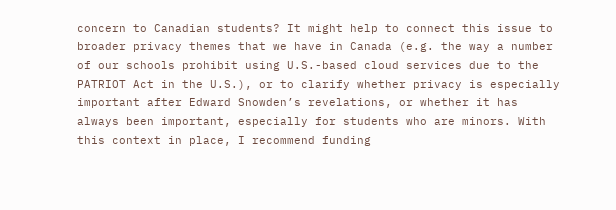concern to Canadian students? It might help to connect this issue to broader privacy themes that we have in Canada (e.g. the way a number of our schools prohibit using U.S.-based cloud services due to the PATRIOT Act in the U.S.), or to clarify whether privacy is especially important after Edward Snowden’s revelations, or whether it has always been important, especially for students who are minors. With this context in place, I recommend funding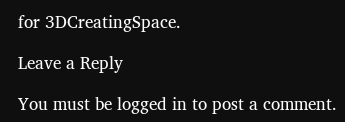for 3DCreatingSpace.

Leave a Reply

You must be logged in to post a comment.